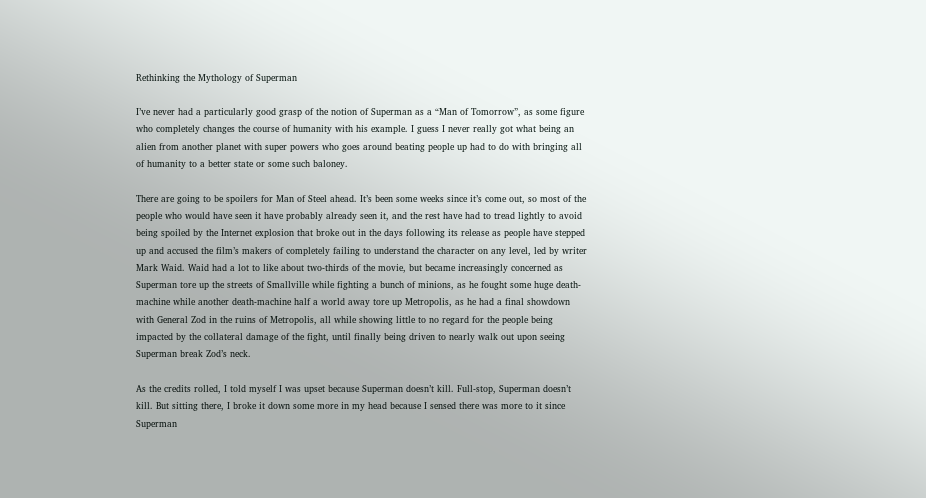Rethinking the Mythology of Superman

I’ve never had a particularly good grasp of the notion of Superman as a “Man of Tomorrow”, as some figure who completely changes the course of humanity with his example. I guess I never really got what being an alien from another planet with super powers who goes around beating people up had to do with bringing all of humanity to a better state or some such baloney.

There are going to be spoilers for Man of Steel ahead. It’s been some weeks since it’s come out, so most of the people who would have seen it have probably already seen it, and the rest have had to tread lightly to avoid being spoiled by the Internet explosion that broke out in the days following its release as people have stepped up and accused the film’s makers of completely failing to understand the character on any level, led by writer Mark Waid. Waid had a lot to like about two-thirds of the movie, but became increasingly concerned as Superman tore up the streets of Smallville while fighting a bunch of minions, as he fought some huge death-machine while another death-machine half a world away tore up Metropolis, as he had a final showdown with General Zod in the ruins of Metropolis, all while showing little to no regard for the people being impacted by the collateral damage of the fight, until finally being driven to nearly walk out upon seeing Superman break Zod’s neck.

As the credits rolled, I told myself I was upset because Superman doesn’t kill. Full-stop, Superman doesn’t kill. But sitting there, I broke it down some more in my head because I sensed there was more to it since Superman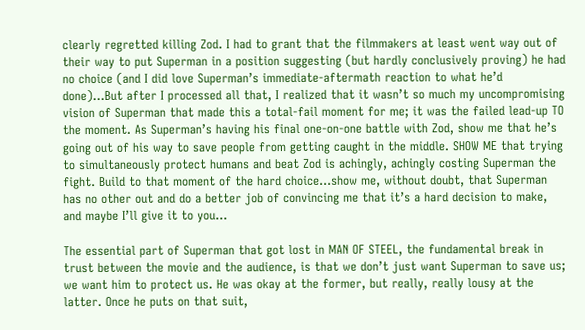clearly regretted killing Zod. I had to grant that the filmmakers at least went way out of their way to put Superman in a position suggesting (but hardly conclusively proving) he had no choice (and I did love Superman’s immediate-aftermath reaction to what he’d done)…But after I processed all that, I realized that it wasn’t so much my uncompromising vision of Superman that made this a total-fail moment for me; it was the failed lead-up TO the moment. As Superman’s having his final one-on-one battle with Zod, show me that he’s going out of his way to save people from getting caught in the middle. SHOW ME that trying to simultaneously protect humans and beat Zod is achingly, achingly costing Superman the fight. Build to that moment of the hard choice…show me, without doubt, that Superman has no other out and do a better job of convincing me that it’s a hard decision to make, and maybe I’ll give it to you…

The essential part of Superman that got lost in MAN OF STEEL, the fundamental break in trust between the movie and the audience, is that we don’t just want Superman to save us; we want him to protect us. He was okay at the former, but really, really lousy at the latter. Once he puts on that suit,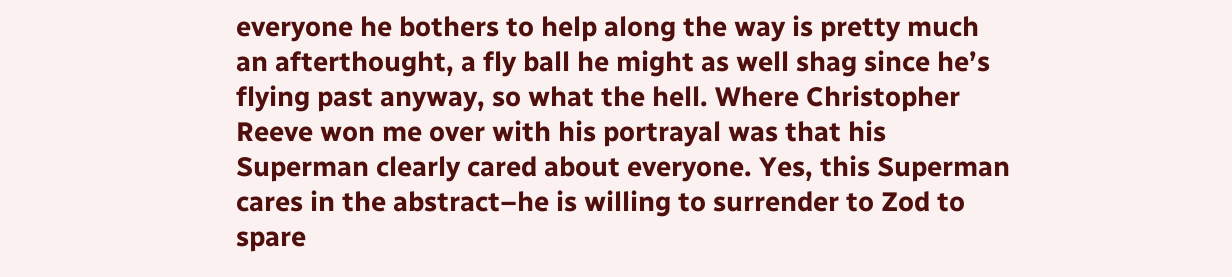everyone he bothers to help along the way is pretty much an afterthought, a fly ball he might as well shag since he’s flying past anyway, so what the hell. Where Christopher Reeve won me over with his portrayal was that his Superman clearly cared about everyone. Yes, this Superman cares in the abstract–he is willing to surrender to Zod to spare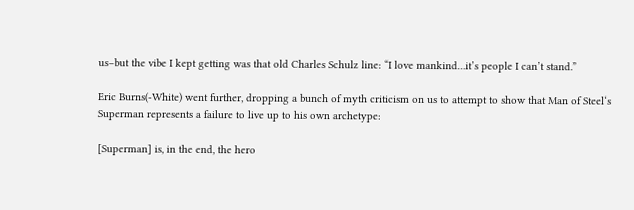us–but the vibe I kept getting was that old Charles Schulz line: “I love mankind…it’s people I can’t stand.”

Eric Burns(-White) went further, dropping a bunch of myth criticism on us to attempt to show that Man of Steel‘s Superman represents a failure to live up to his own archetype:

[Superman] is, in the end, the hero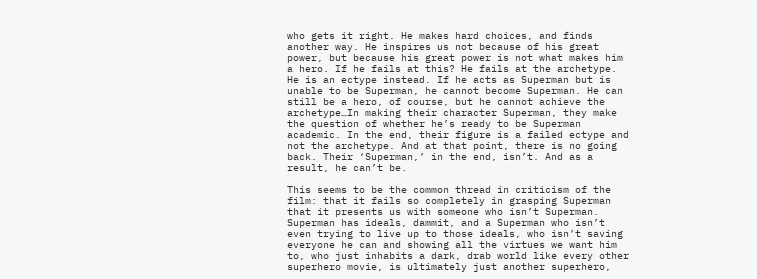who gets it right. He makes hard choices, and finds another way. He inspires us not because of his great power, but because his great power is not what makes him a hero. If he fails at this? He fails at the archetype. He is an ectype instead. If he acts as Superman but is unable to be Superman, he cannot become Superman. He can still be a hero, of course, but he cannot achieve the archetype…In making their character Superman, they make the question of whether he’s ready to be Superman academic. In the end, their figure is a failed ectype and not the archetype. And at that point, there is no going back. Their ‘Superman,’ in the end, isn’t. And as a result, he can’t be.

This seems to be the common thread in criticism of the film: that it fails so completely in grasping Superman that it presents us with someone who isn’t Superman. Superman has ideals, dammit, and a Superman who isn’t even trying to live up to those ideals, who isn’t saving everyone he can and showing all the virtues we want him to, who just inhabits a dark, drab world like every other superhero movie, is ultimately just another superhero,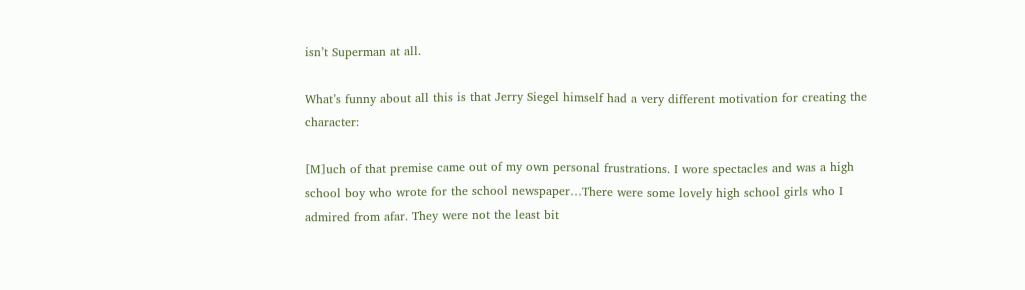isn’t Superman at all.

What’s funny about all this is that Jerry Siegel himself had a very different motivation for creating the character:

[M]uch of that premise came out of my own personal frustrations. I wore spectacles and was a high school boy who wrote for the school newspaper…There were some lovely high school girls who I admired from afar. They were not the least bit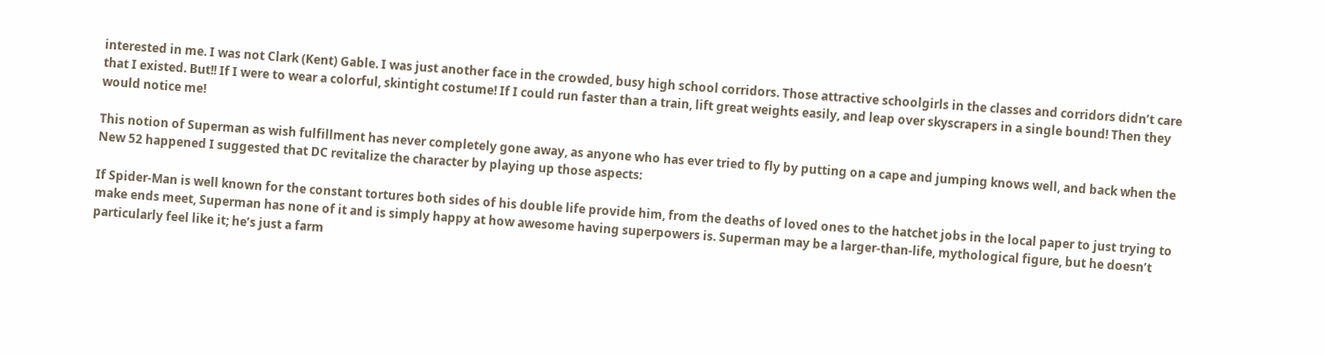interested in me. I was not Clark (Kent) Gable. I was just another face in the crowded, busy high school corridors. Those attractive schoolgirls in the classes and corridors didn’t care that I existed. But!! If I were to wear a colorful, skintight costume! If I could run faster than a train, lift great weights easily, and leap over skyscrapers in a single bound! Then they would notice me!

This notion of Superman as wish fulfillment has never completely gone away, as anyone who has ever tried to fly by putting on a cape and jumping knows well, and back when the New 52 happened I suggested that DC revitalize the character by playing up those aspects:

If Spider-Man is well known for the constant tortures both sides of his double life provide him, from the deaths of loved ones to the hatchet jobs in the local paper to just trying to make ends meet, Superman has none of it and is simply happy at how awesome having superpowers is. Superman may be a larger-than-life, mythological figure, but he doesn’t particularly feel like it; he’s just a farm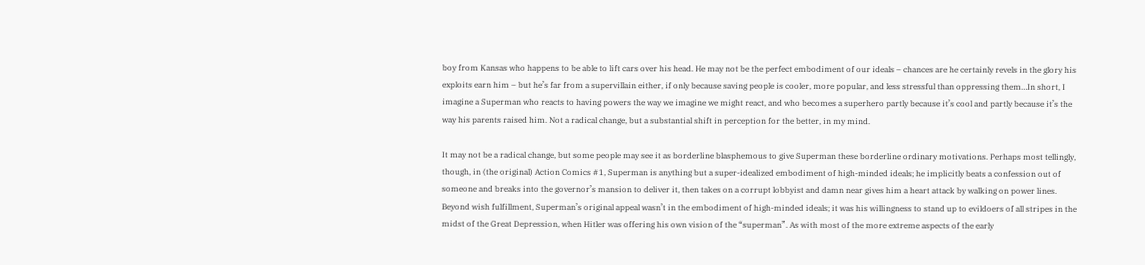boy from Kansas who happens to be able to lift cars over his head. He may not be the perfect embodiment of our ideals – chances are he certainly revels in the glory his exploits earn him – but he’s far from a supervillain either, if only because saving people is cooler, more popular, and less stressful than oppressing them…In short, I imagine a Superman who reacts to having powers the way we imagine we might react, and who becomes a superhero partly because it’s cool and partly because it’s the way his parents raised him. Not a radical change, but a substantial shift in perception for the better, in my mind.

It may not be a radical change, but some people may see it as borderline blasphemous to give Superman these borderline ordinary motivations. Perhaps most tellingly, though, in (the original) Action Comics #1, Superman is anything but a super-idealized embodiment of high-minded ideals; he implicitly beats a confession out of someone and breaks into the governor’s mansion to deliver it, then takes on a corrupt lobbyist and damn near gives him a heart attack by walking on power lines. Beyond wish fulfillment, Superman’s original appeal wasn’t in the embodiment of high-minded ideals; it was his willingness to stand up to evildoers of all stripes in the midst of the Great Depression, when Hitler was offering his own vision of the “superman”. As with most of the more extreme aspects of the early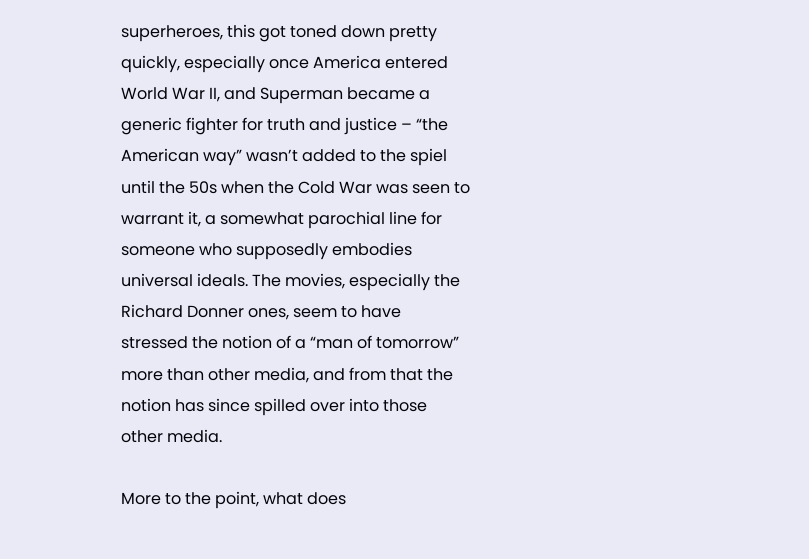superheroes, this got toned down pretty quickly, especially once America entered World War II, and Superman became a generic fighter for truth and justice – “the American way” wasn’t added to the spiel until the 50s when the Cold War was seen to warrant it, a somewhat parochial line for someone who supposedly embodies universal ideals. The movies, especially the Richard Donner ones, seem to have stressed the notion of a “man of tomorrow” more than other media, and from that the notion has since spilled over into those other media.

More to the point, what does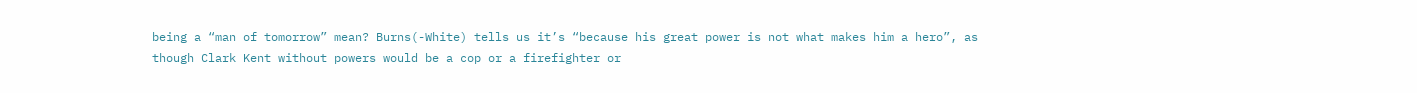being a “man of tomorrow” mean? Burns(-White) tells us it’s “because his great power is not what makes him a hero”, as though Clark Kent without powers would be a cop or a firefighter or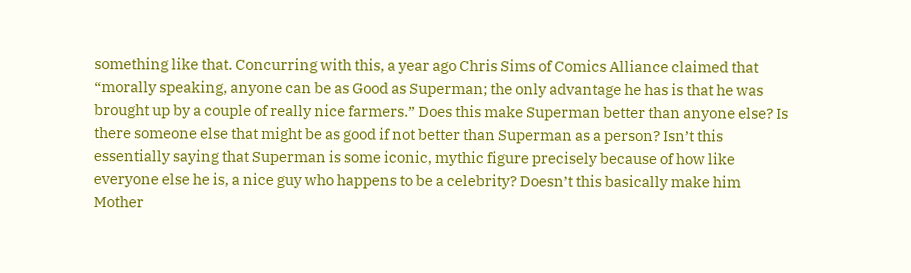something like that. Concurring with this, a year ago Chris Sims of Comics Alliance claimed that “morally speaking, anyone can be as Good as Superman; the only advantage he has is that he was brought up by a couple of really nice farmers.” Does this make Superman better than anyone else? Is there someone else that might be as good if not better than Superman as a person? Isn’t this essentially saying that Superman is some iconic, mythic figure precisely because of how like everyone else he is, a nice guy who happens to be a celebrity? Doesn’t this basically make him Mother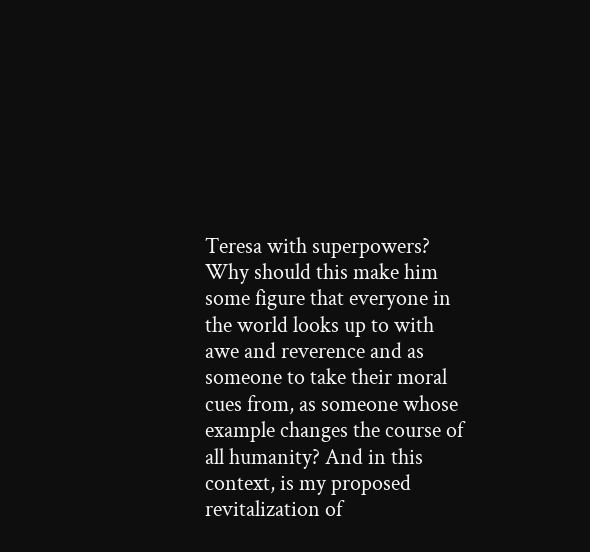Teresa with superpowers? Why should this make him some figure that everyone in the world looks up to with awe and reverence and as someone to take their moral cues from, as someone whose example changes the course of all humanity? And in this context, is my proposed revitalization of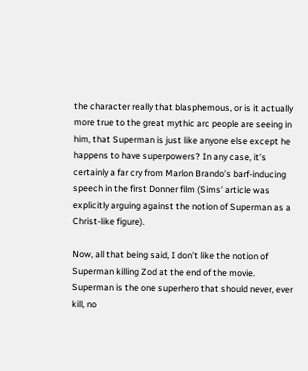the character really that blasphemous, or is it actually more true to the great mythic arc people are seeing in him, that Superman is just like anyone else except he happens to have superpowers? In any case, it’s certainly a far cry from Marlon Brando’s barf-inducing speech in the first Donner film (Sims’ article was explicitly arguing against the notion of Superman as a Christ-like figure).

Now, all that being said, I don’t like the notion of Superman killing Zod at the end of the movie. Superman is the one superhero that should never, ever kill, no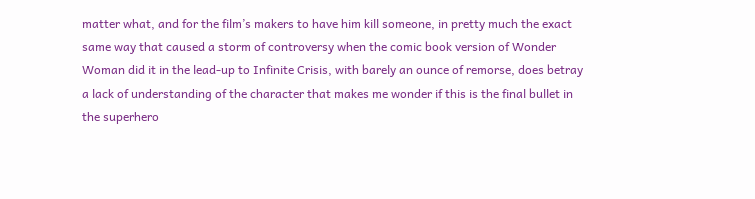matter what, and for the film’s makers to have him kill someone, in pretty much the exact same way that caused a storm of controversy when the comic book version of Wonder Woman did it in the lead-up to Infinite Crisis, with barely an ounce of remorse, does betray a lack of understanding of the character that makes me wonder if this is the final bullet in the superhero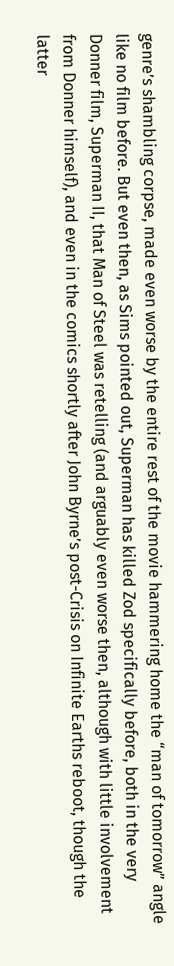genre’s shambling corpse, made even worse by the entire rest of the movie hammering home the “man of tomorrow” angle like no film before. But even then, as Sims pointed out, Superman has killed Zod specifically before, both in the very Donner film, Superman II, that Man of Steel was retelling (and arguably even worse then, although with little involvement from Donner himself), and even in the comics shortly after John Byrne’s post-Crisis on Infinite Earths reboot, though the latter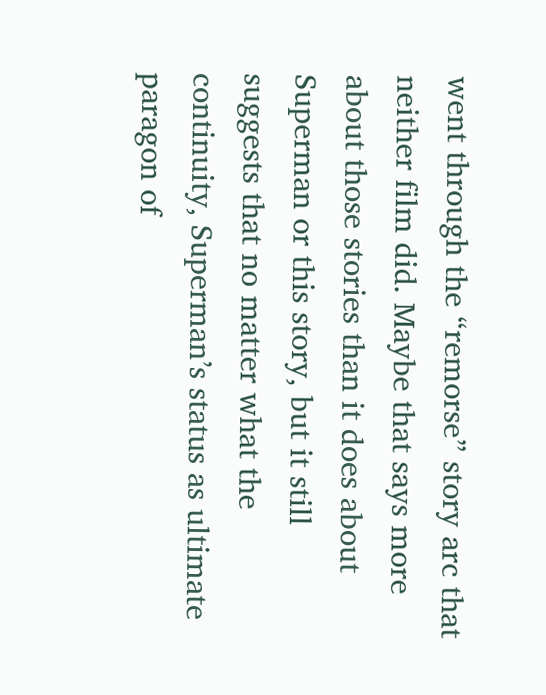went through the “remorse” story arc that neither film did. Maybe that says more about those stories than it does about Superman or this story, but it still suggests that no matter what the continuity, Superman’s status as ultimate paragon of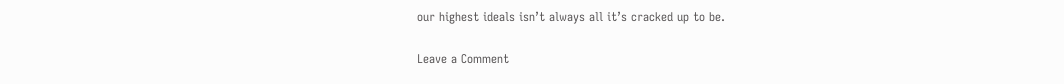our highest ideals isn’t always all it’s cracked up to be.

Leave a Comment